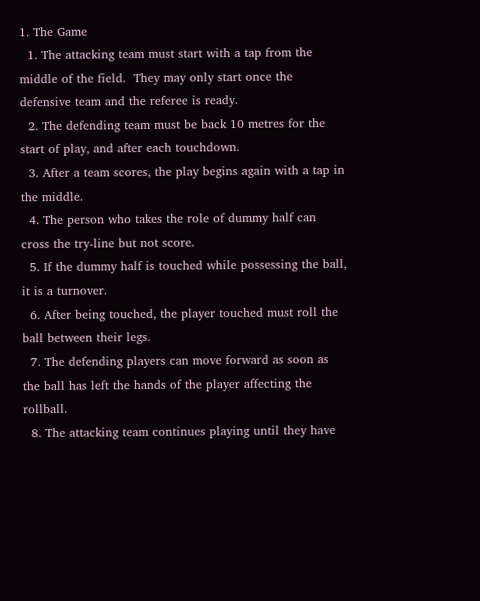1. The Game
  1. The attacking team must start with a tap from the middle of the field.  They may only start once the defensive team and the referee is ready.
  2. The defending team must be back 10 metres for the start of play, and after each touchdown.
  3. After a team scores, the play begins again with a tap in the middle.
  4. The person who takes the role of dummy half can cross the try-line but not score.
  5. If the dummy half is touched while possessing the ball, it is a turnover.
  6. After being touched, the player touched must roll the ball between their legs.
  7. The defending players can move forward as soon as the ball has left the hands of the player affecting the rollball.
  8. The attacking team continues playing until they have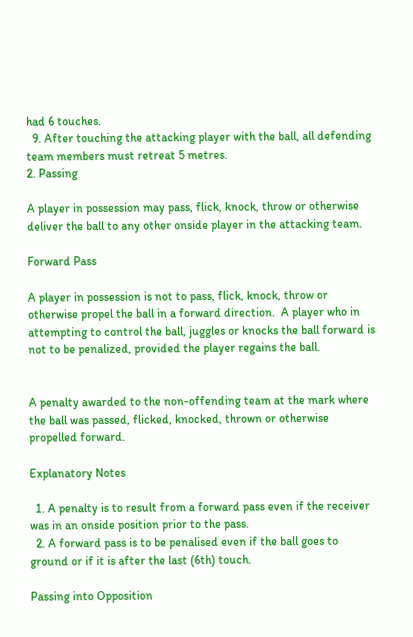had 6 touches.
  9. After touching the attacking player with the ball, all defending team members must retreat 5 metres.
2. Passing

A player in possession may pass, flick, knock, throw or otherwise deliver the ball to any other onside player in the attacking team.

Forward Pass

A player in possession is not to pass, flick, knock, throw or otherwise propel the ball in a forward direction.  A player who in attempting to control the ball, juggles or knocks the ball forward is not to be penalized, provided the player regains the ball.


A penalty awarded to the non-offending team at the mark where the ball was passed, flicked, knocked, thrown or otherwise propelled forward.

Explanatory Notes

  1. A penalty is to result from a forward pass even if the receiver was in an onside position prior to the pass.
  2. A forward pass is to be penalised even if the ball goes to ground or if it is after the last (6th) touch.

Passing into Opposition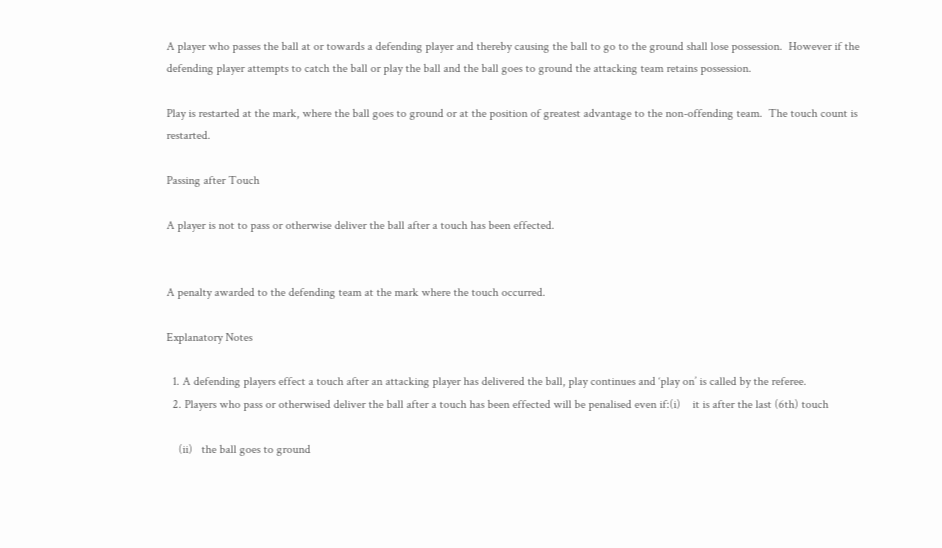A player who passes the ball at or towards a defending player and thereby causing the ball to go to the ground shall lose possession.  However if the defending player attempts to catch the ball or play the ball and the ball goes to ground the attacking team retains possession.

Play is restarted at the mark, where the ball goes to ground or at the position of greatest advantage to the non-offending team.  The touch count is restarted.

Passing after Touch

A player is not to pass or otherwise deliver the ball after a touch has been effected.


A penalty awarded to the defending team at the mark where the touch occurred.

Explanatory Notes

  1. A defending players effect a touch after an attacking player has delivered the ball, play continues and ‘play on’ is called by the referee.
  2. Players who pass or otherwised deliver the ball after a touch has been effected will be penalised even if:(i)    it is after the last (6th) touch

    (ii)   the ball goes to ground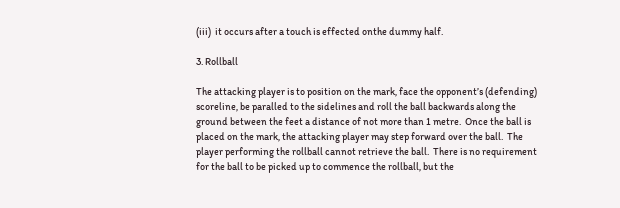(iii)  it occurs after a touch is effected onthe dummy half.

3. Rollball

The attacking player is to position on the mark, face the opponent’s (defending) scoreline, be paralled to the sidelines and roll the ball backwards along the ground between the feet a distance of not more than 1 metre.  Once the ball is placed on the mark, the attacking player may step forward over the ball.  The player performing the rollball cannot retrieve the ball.  There is no requirement for the ball to be picked up to commence the rollball, but the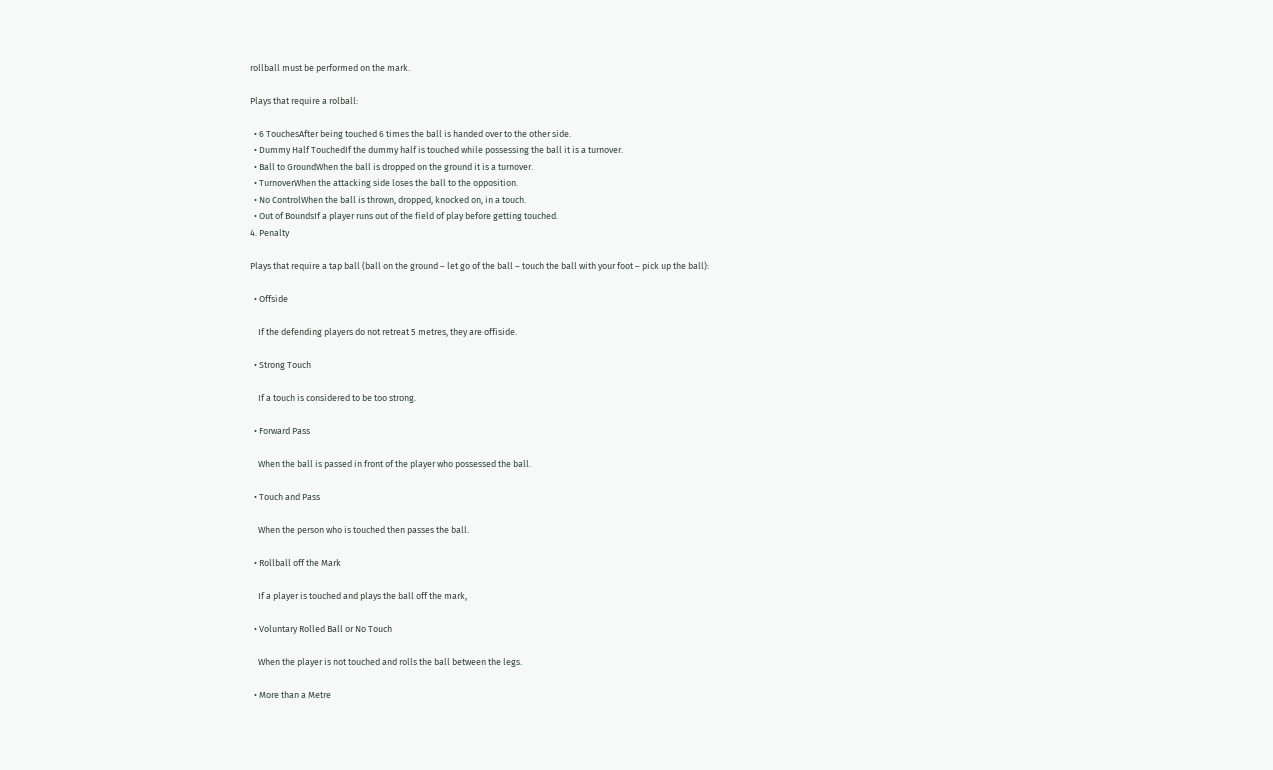rollball must be performed on the mark.

Plays that require a rolball:

  • 6 TouchesAfter being touched 6 times the ball is handed over to the other side.
  • Dummy Half TouchedIf the dummy half is touched while possessing the ball it is a turnover.
  • Ball to GroundWhen the ball is dropped on the ground it is a turnover.
  • TurnoverWhen the attacking side loses the ball to the opposition.
  • No ControlWhen the ball is thrown, dropped, knocked on, in a touch.
  • Out of BoundsIf a player runs out of the field of play before getting touched.
4. Penalty

Plays that require a tap ball (ball on the ground – let go of the ball – touch the ball with your foot – pick up the ball):

  • Offside

    If the defending players do not retreat 5 metres, they are offiside.

  • Strong Touch

    If a touch is considered to be too strong.

  • Forward Pass

    When the ball is passed in front of the player who possessed the ball.

  • Touch and Pass

    When the person who is touched then passes the ball.

  • Rollball off the Mark

    If a player is touched and plays the ball off the mark,

  • Voluntary Rolled Ball or No Touch

    When the player is not touched and rolls the ball between the legs.

  • More than a Metre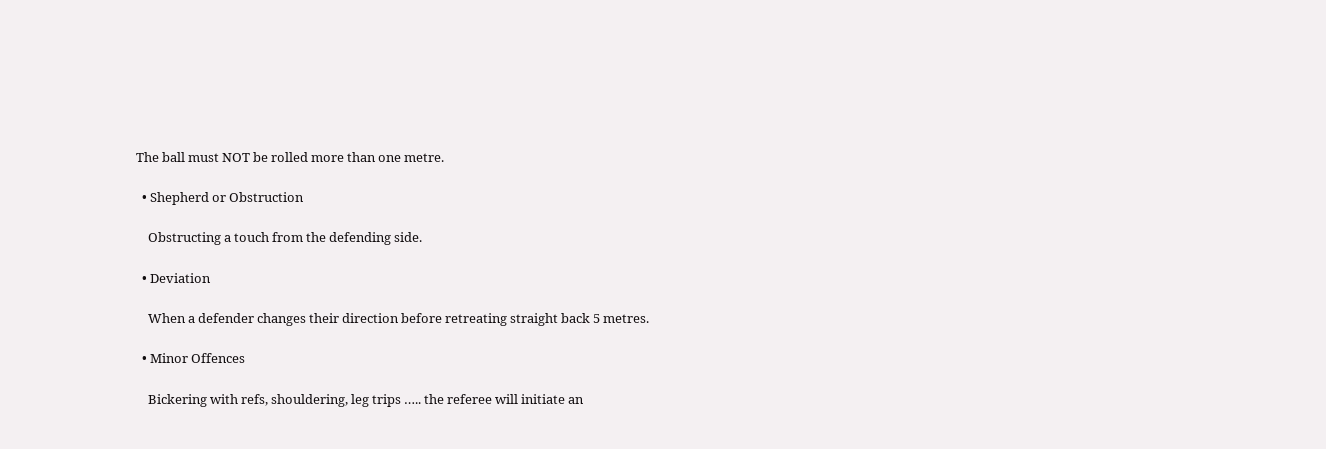The ball must NOT be rolled more than one metre.

  • Shepherd or Obstruction

    Obstructing a touch from the defending side.

  • Deviation

    When a defender changes their direction before retreating straight back 5 metres.

  • Minor Offences

    Bickering with refs, shouldering, leg trips ….. the referee will initiate an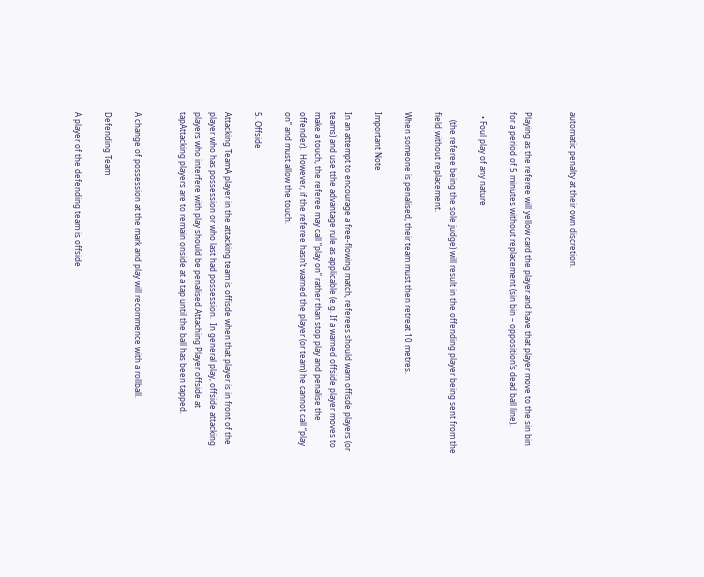automatic penalty at their own discretion.


Playing as the referee will yellow card the player and have that player move to the sin bin for a period of 5 minutes without replacement (sin bin – opposition’s dead ball line).

  • Foul play of any nature

    (the referee being the sole judge) will result in the offending player being sent from the field without replacement.

When someone is penalised, their team must then retreat 10 metres.

Important Note

In an attempt to encourage a free-flowing match, referees should warn offisde players (or teams) and use tthe advantage rule as applicable (e.g. If a warned offside player moves to make a touch, the referee may call “play on” rather than stop play and penalise the offender).  However, if the referee hasn’t warned the player (or team) he cannot call “play on” and must allow the touch.

5. Offside

Attacking TeamA player in the attacking team is offisde when that player is in front of the player who has possession or who last had possession.  In general play, offside attacking players who interfere with play should be penalised.Attaching Player offside at tapAttacking players are to remain onside at a tap until the ball has been tapped.


A change of possession at the mark and play will recommence with a rollball.

Defending Team

A player of the defending team is offside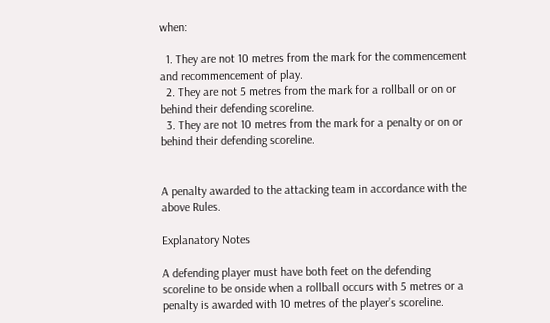when:

  1. They are not 10 metres from the mark for the commencement and recommencement of play.
  2. They are not 5 metres from the mark for a rollball or on or behind their defending scoreline.
  3. They are not 10 metres from the mark for a penalty or on or behind their defending scoreline.


A penalty awarded to the attacking team in accordance with the above Rules.

Explanatory Notes

A defending player must have both feet on the defending scoreline to be onside when a rollball occurs with 5 metres or a penalty is awarded with 10 metres of the player’s scoreline.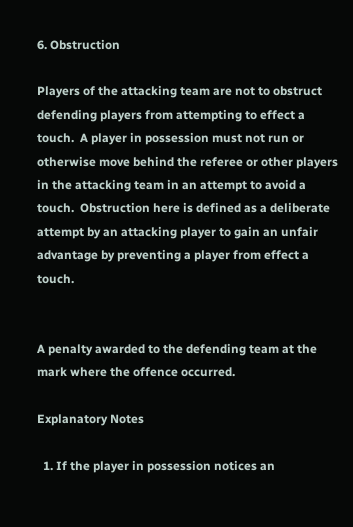6. Obstruction

Players of the attacking team are not to obstruct defending players from attempting to effect a touch.  A player in possession must not run or otherwise move behind the referee or other players in the attacking team in an attempt to avoid a touch.  Obstruction here is defined as a deliberate attempt by an attacking player to gain an unfair advantage by preventing a player from effect a touch.


A penalty awarded to the defending team at the mark where the offence occurred.

Explanatory Notes

  1. If the player in possession notices an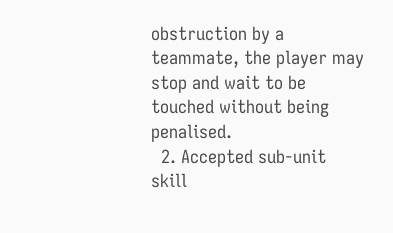obstruction by a teammate, the player may stop and wait to be touched without being penalised.
  2. Accepted sub-unit skill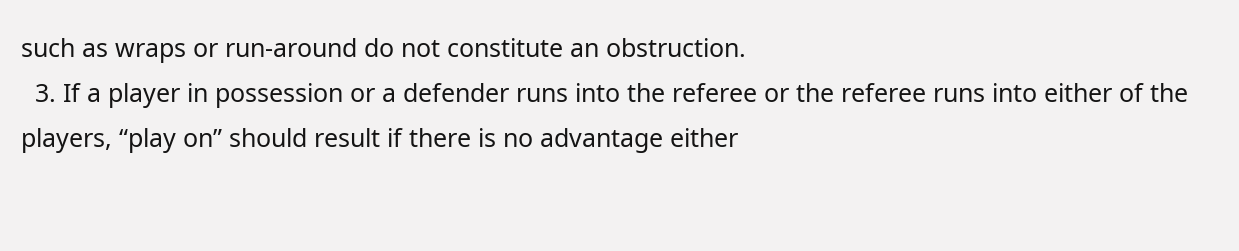such as wraps or run-around do not constitute an obstruction.
  3. If a player in possession or a defender runs into the referee or the referee runs into either of the players, “play on” should result if there is no advantage either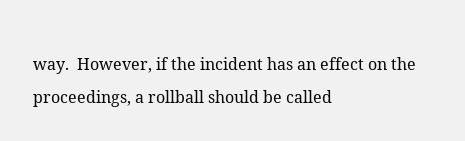way.  However, if the incident has an effect on the proceedings, a rollball should be called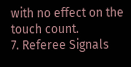with no effect on the touch count.
7. Referee Signals